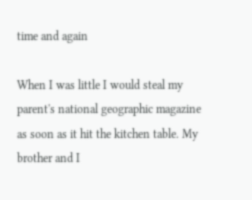time and again

When I was little I would steal my parent's national geographic magazine as soon as it hit the kitchen table. My brother and I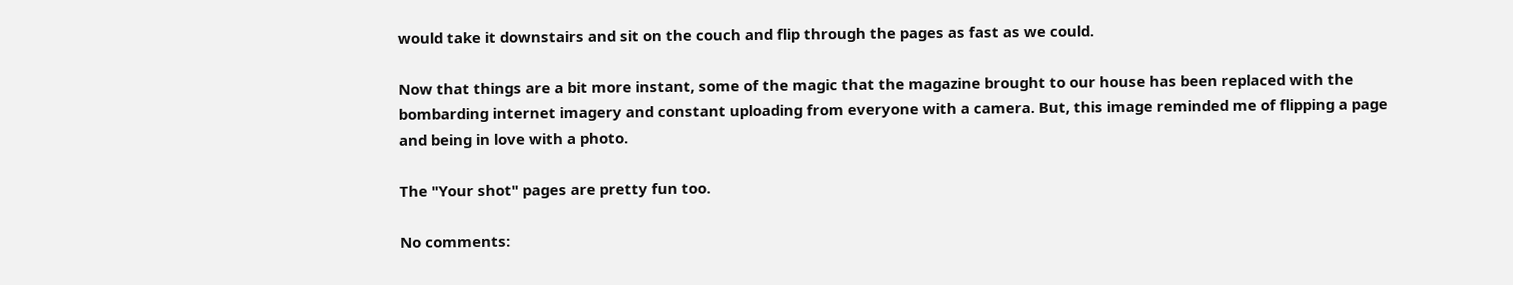would take it downstairs and sit on the couch and flip through the pages as fast as we could.

Now that things are a bit more instant, some of the magic that the magazine brought to our house has been replaced with the bombarding internet imagery and constant uploading from everyone with a camera. But, this image reminded me of flipping a page and being in love with a photo.

The "Your shot" pages are pretty fun too.

No comments: